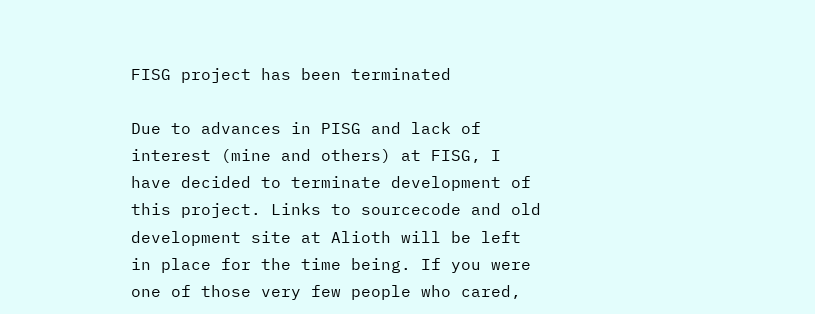FISG project has been terminated

Due to advances in PISG and lack of interest (mine and others) at FISG, I have decided to terminate development of this project. Links to sourcecode and old development site at Alioth will be left in place for the time being. If you were one of those very few people who cared,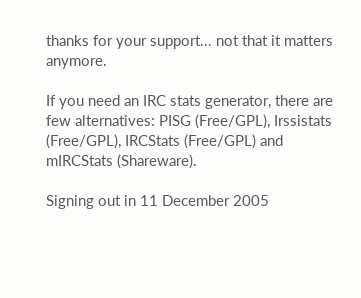thanks for your support... not that it matters anymore.

If you need an IRC stats generator, there are few alternatives: PISG (Free/GPL), Irssistats (Free/GPL), IRCStats (Free/GPL) and mIRCStats (Shareware).

Signing out in 11 December 2005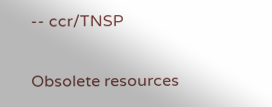-- ccr/TNSP

Obsolete resources